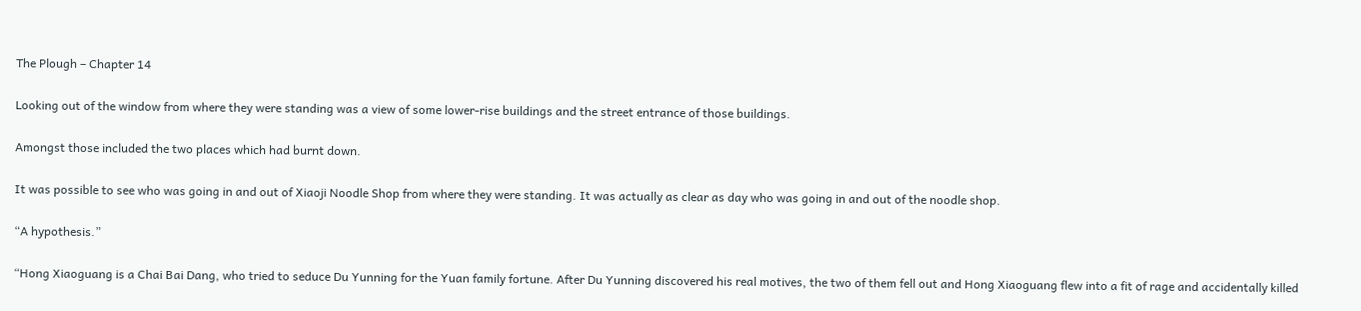The Plough – Chapter 14

Looking out of the window from where they were standing was a view of some lower-rise buildings and the street entrance of those buildings.

Amongst those included the two places which had burnt down.

It was possible to see who was going in and out of Xiaoji Noodle Shop from where they were standing. It was actually as clear as day who was going in and out of the noodle shop.

“A hypothesis.”

“Hong Xiaoguang is a Chai Bai Dang, who tried to seduce Du Yunning for the Yuan family fortune. After Du Yunning discovered his real motives, the two of them fell out and Hong Xiaoguang flew into a fit of rage and accidentally killed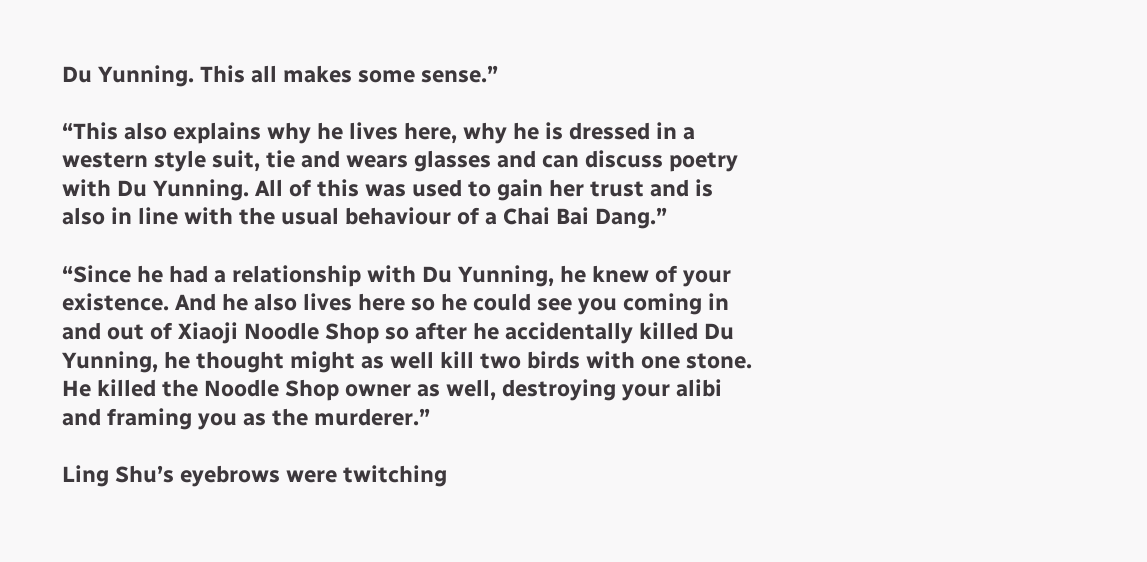Du Yunning. This all makes some sense.”

“This also explains why he lives here, why he is dressed in a western style suit, tie and wears glasses and can discuss poetry with Du Yunning. All of this was used to gain her trust and is also in line with the usual behaviour of a Chai Bai Dang.”

“Since he had a relationship with Du Yunning, he knew of your existence. And he also lives here so he could see you coming in and out of Xiaoji Noodle Shop so after he accidentally killed Du Yunning, he thought might as well kill two birds with one stone. He killed the Noodle Shop owner as well, destroying your alibi and framing you as the murderer.”

Ling Shu’s eyebrows were twitching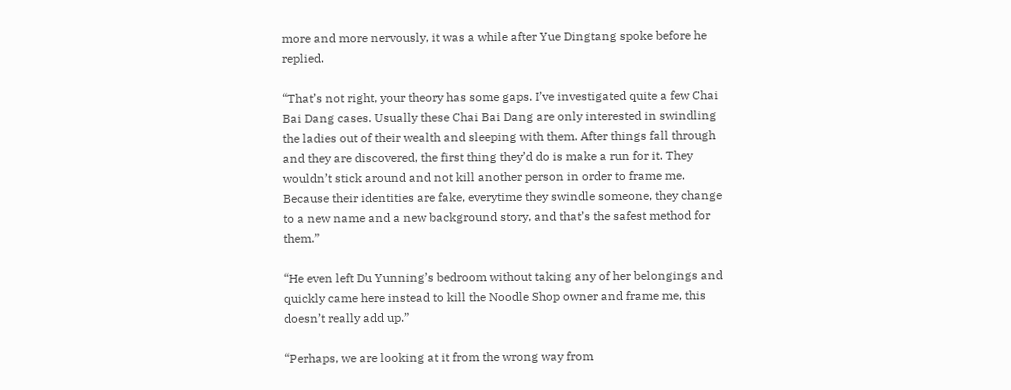more and more nervously, it was a while after Yue Dingtang spoke before he replied.

“That’s not right, your theory has some gaps. I’ve investigated quite a few Chai Bai Dang cases. Usually these Chai Bai Dang are only interested in swindling the ladies out of their wealth and sleeping with them. After things fall through and they are discovered, the first thing they’d do is make a run for it. They wouldn’t stick around and not kill another person in order to frame me. Because their identities are fake, everytime they swindle someone, they change to a new name and a new background story, and that’s the safest method for them.”

“He even left Du Yunning’s bedroom without taking any of her belongings and quickly came here instead to kill the Noodle Shop owner and frame me, this doesn’t really add up.”

“Perhaps, we are looking at it from the wrong way from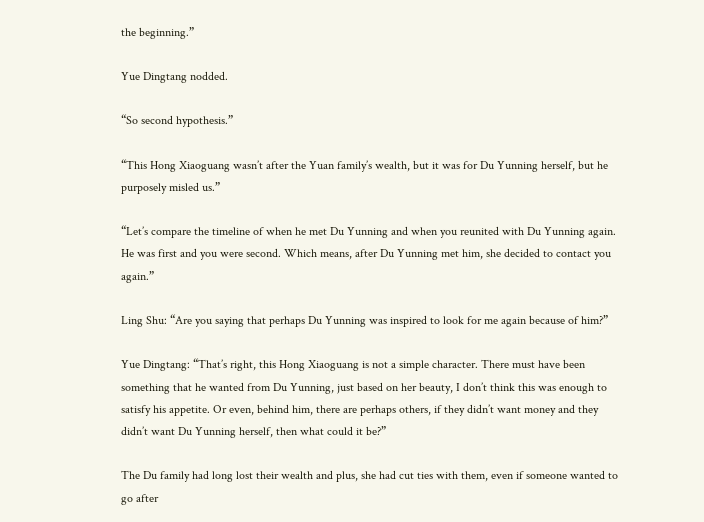the beginning.”

Yue Dingtang nodded.

“So second hypothesis.”

“This Hong Xiaoguang wasn’t after the Yuan family’s wealth, but it was for Du Yunning herself, but he purposely misled us.”

“Let’s compare the timeline of when he met Du Yunning and when you reunited with Du Yunning again. He was first and you were second. Which means, after Du Yunning met him, she decided to contact you again.”

Ling Shu: “Are you saying that perhaps Du Yunning was inspired to look for me again because of him?”

Yue Dingtang: “That’s right, this Hong Xiaoguang is not a simple character. There must have been something that he wanted from Du Yunning, just based on her beauty, I don’t think this was enough to satisfy his appetite. Or even, behind him, there are perhaps others, if they didn’t want money and they didn’t want Du Yunning herself, then what could it be?”

The Du family had long lost their wealth and plus, she had cut ties with them, even if someone wanted to go after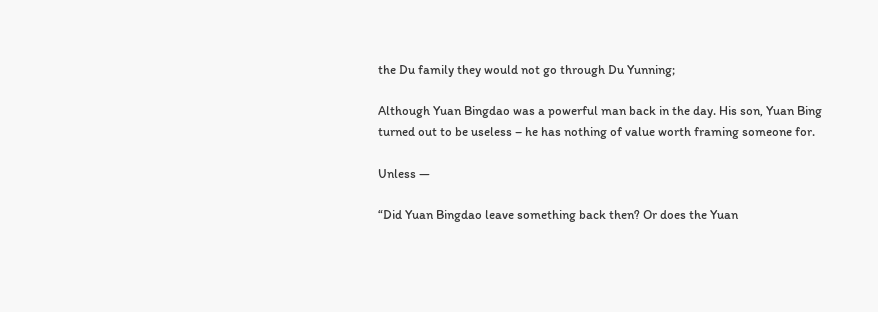the Du family they would not go through Du Yunning;

Although Yuan Bingdao was a powerful man back in the day. His son, Yuan Bing turned out to be useless – he has nothing of value worth framing someone for.

Unless —

“Did Yuan Bingdao leave something back then? Or does the Yuan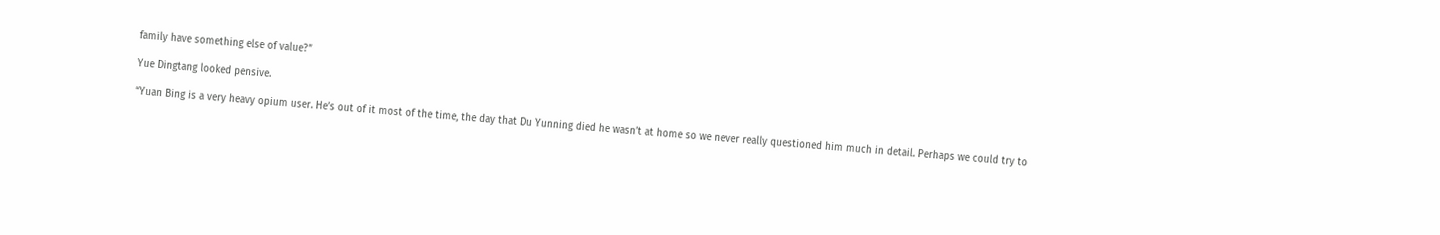family have something else of value?”

Yue Dingtang looked pensive.

“Yuan Bing is a very heavy opium user. He’s out of it most of the time, the day that Du Yunning died he wasn’t at home so we never really questioned him much in detail. Perhaps we could try to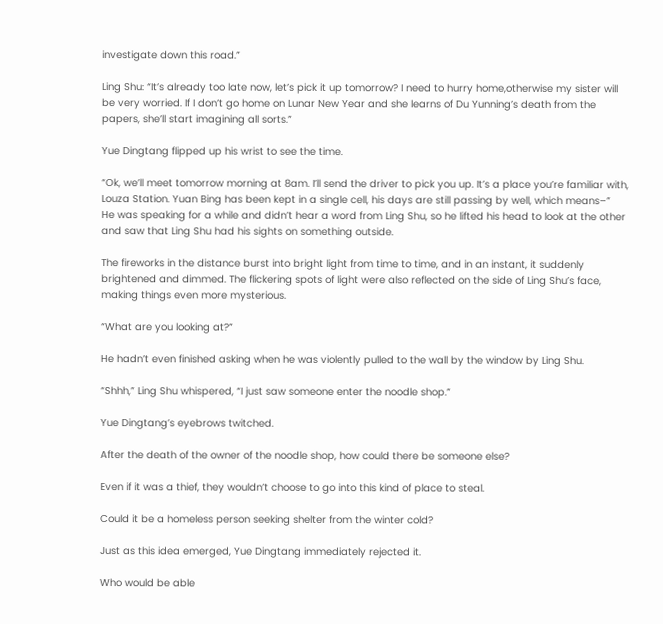investigate down this road.”

Ling Shu: “It’s already too late now, let’s pick it up tomorrow? I need to hurry home,otherwise my sister will be very worried. If I don’t go home on Lunar New Year and she learns of Du Yunning’s death from the papers, she’ll start imagining all sorts.”

Yue Dingtang flipped up his wrist to see the time.

“Ok, we’ll meet tomorrow morning at 8am. I’ll send the driver to pick you up. It’s a place you’re familiar with, Louza Station. Yuan Bing has been kept in a single cell, his days are still passing by well, which means–”
He was speaking for a while and didn’t hear a word from Ling Shu, so he lifted his head to look at the other and saw that Ling Shu had his sights on something outside.

The fireworks in the distance burst into bright light from time to time, and in an instant, it suddenly brightened and dimmed. The flickering spots of light were also reflected on the side of Ling Shu’s face, making things even more mysterious.

“What are you looking at?”

He hadn’t even finished asking when he was violently pulled to the wall by the window by Ling Shu.

“Shhh,” Ling Shu whispered, “I just saw someone enter the noodle shop.”

Yue Dingtang’s eyebrows twitched.

After the death of the owner of the noodle shop, how could there be someone else?

Even if it was a thief, they wouldn’t choose to go into this kind of place to steal.

Could it be a homeless person seeking shelter from the winter cold?

Just as this idea emerged, Yue Dingtang immediately rejected it.

Who would be able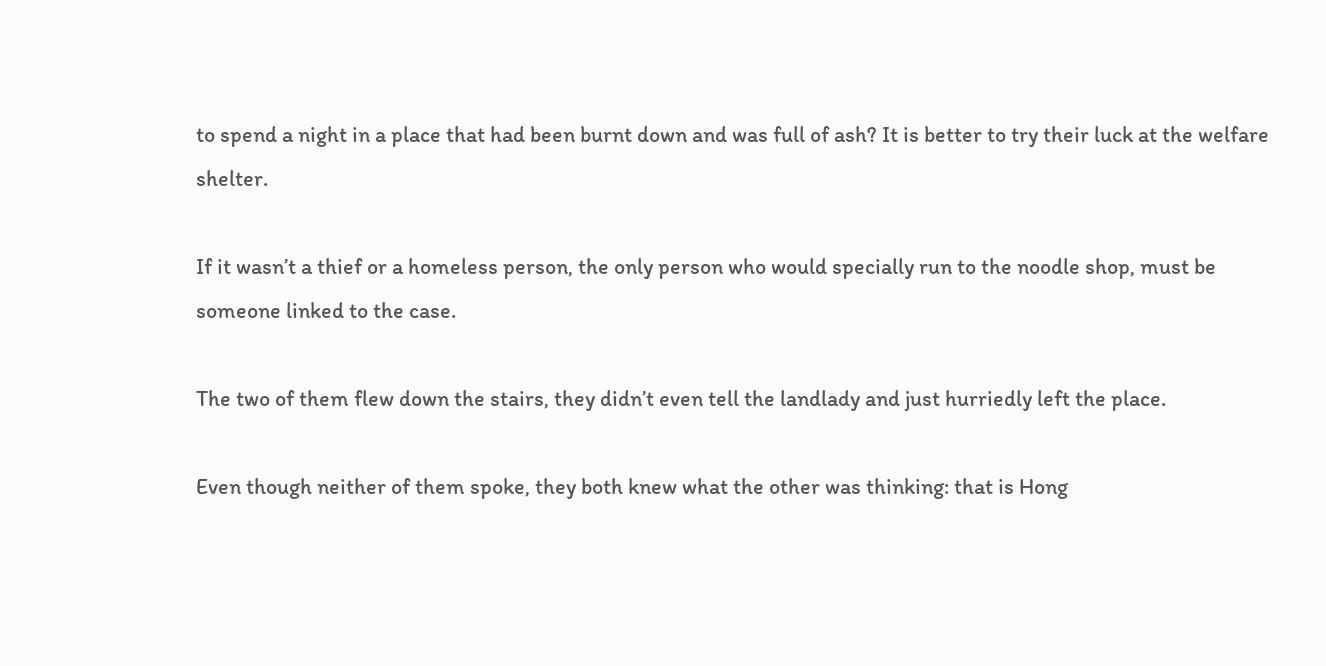to spend a night in a place that had been burnt down and was full of ash? It is better to try their luck at the welfare shelter.

If it wasn’t a thief or a homeless person, the only person who would specially run to the noodle shop, must be someone linked to the case.

The two of them flew down the stairs, they didn’t even tell the landlady and just hurriedly left the place.

Even though neither of them spoke, they both knew what the other was thinking: that is Hong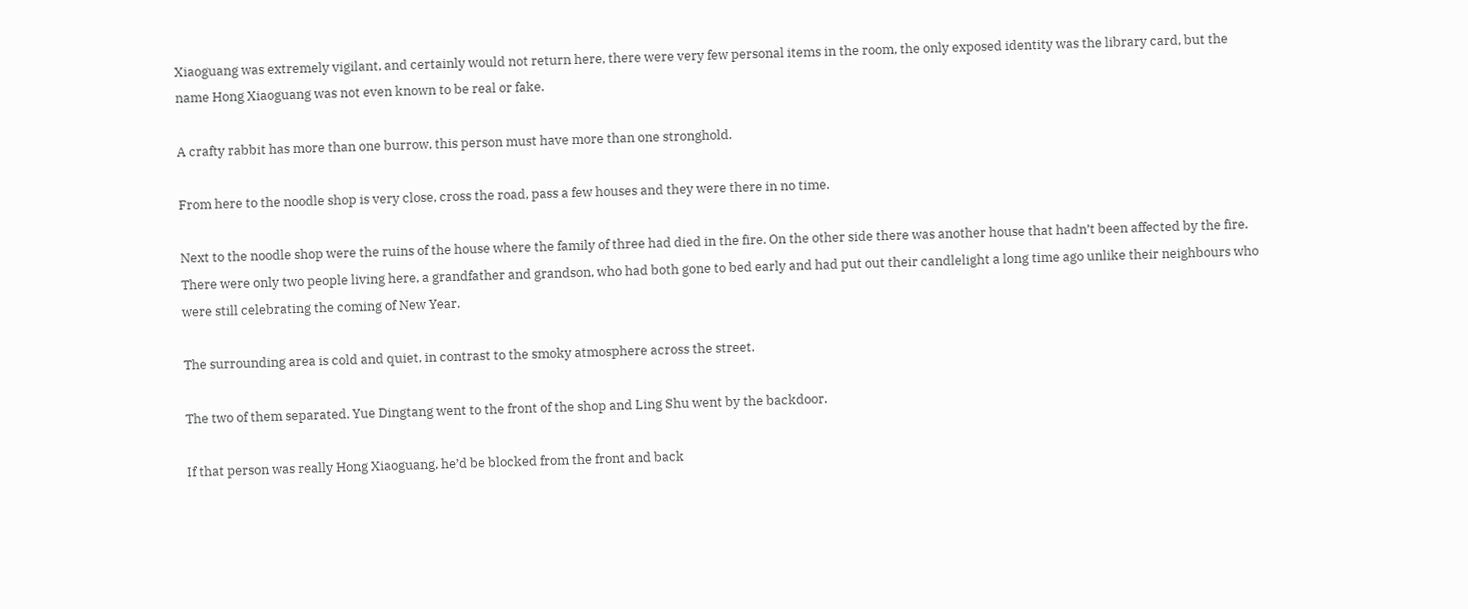Xiaoguang was extremely vigilant, and certainly would not return here, there were very few personal items in the room, the only exposed identity was the library card, but the name Hong Xiaoguang was not even known to be real or fake.

A crafty rabbit has more than one burrow, this person must have more than one stronghold.

From here to the noodle shop is very close, cross the road, pass a few houses and they were there in no time.

Next to the noodle shop were the ruins of the house where the family of three had died in the fire. On the other side there was another house that hadn’t been affected by the fire. There were only two people living here, a grandfather and grandson, who had both gone to bed early and had put out their candlelight a long time ago unlike their neighbours who were still celebrating the coming of New Year.

The surrounding area is cold and quiet, in contrast to the smoky atmosphere across the street.

The two of them separated. Yue Dingtang went to the front of the shop and Ling Shu went by the backdoor.

If that person was really Hong Xiaoguang, he’d be blocked from the front and back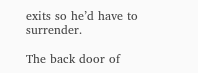exits so he’d have to surrender.

The back door of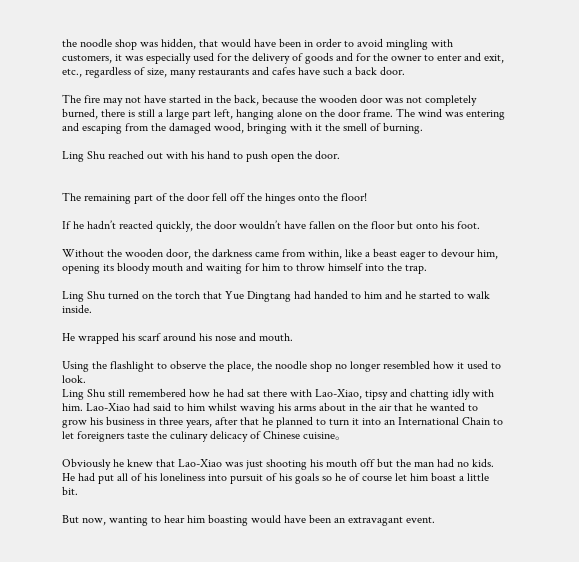the noodle shop was hidden, that would have been in order to avoid mingling with customers, it was especially used for the delivery of goods and for the owner to enter and exit, etc., regardless of size, many restaurants and cafes have such a back door.

The fire may not have started in the back, because the wooden door was not completely burned, there is still a large part left, hanging alone on the door frame. The wind was entering and escaping from the damaged wood, bringing with it the smell of burning.

Ling Shu reached out with his hand to push open the door.


The remaining part of the door fell off the hinges onto the floor!

If he hadn’t reacted quickly, the door wouldn’t have fallen on the floor but onto his foot.

Without the wooden door, the darkness came from within, like a beast eager to devour him, opening its bloody mouth and waiting for him to throw himself into the trap.

Ling Shu turned on the torch that Yue Dingtang had handed to him and he started to walk inside.

He wrapped his scarf around his nose and mouth.

Using the flashlight to observe the place, the noodle shop no longer resembled how it used to look.
Ling Shu still remembered how he had sat there with Lao-Xiao, tipsy and chatting idly with him. Lao-Xiao had said to him whilst waving his arms about in the air that he wanted to grow his business in three years, after that he planned to turn it into an International Chain to let foreigners taste the culinary delicacy of Chinese cuisine。

Obviously he knew that Lao-Xiao was just shooting his mouth off but the man had no kids. He had put all of his loneliness into pursuit of his goals so he of course let him boast a little bit.

But now, wanting to hear him boasting would have been an extravagant event.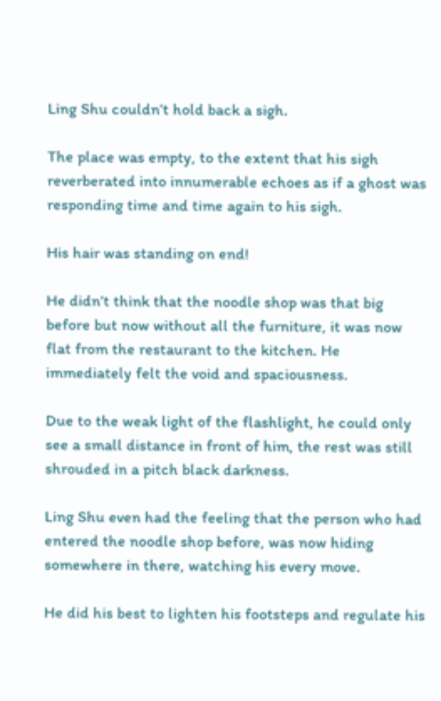Ling Shu couldn’t hold back a sigh.

The place was empty, to the extent that his sigh reverberated into innumerable echoes as if a ghost was responding time and time again to his sigh.

His hair was standing on end!

He didn’t think that the noodle shop was that big before but now without all the furniture, it was now flat from the restaurant to the kitchen. He immediately felt the void and spaciousness.

Due to the weak light of the flashlight, he could only see a small distance in front of him, the rest was still shrouded in a pitch black darkness.

Ling Shu even had the feeling that the person who had entered the noodle shop before, was now hiding somewhere in there, watching his every move.

He did his best to lighten his footsteps and regulate his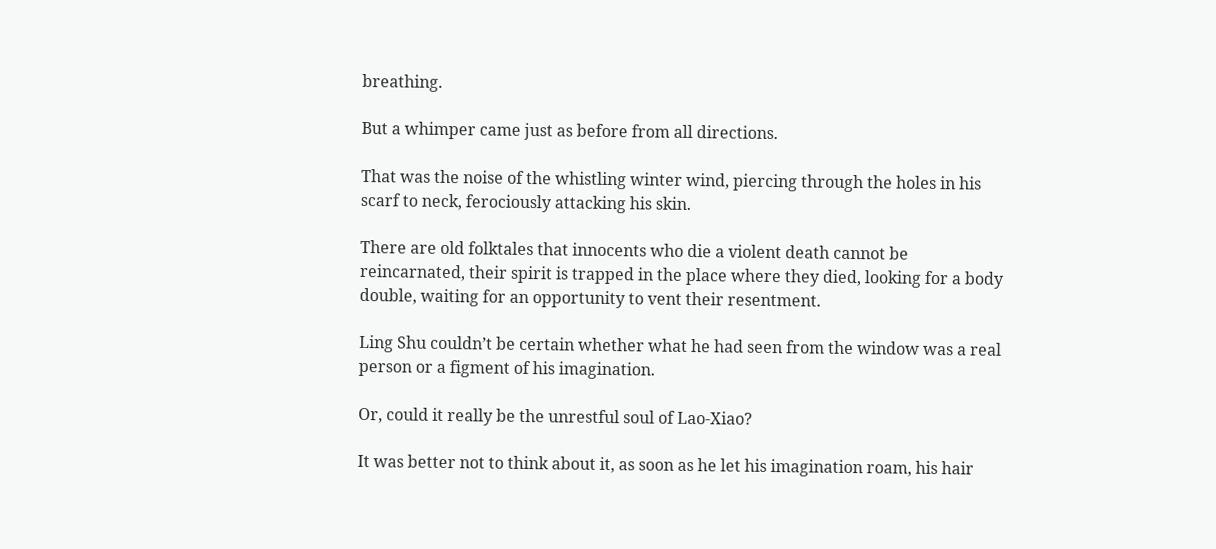breathing.

But a whimper came just as before from all directions.

That was the noise of the whistling winter wind, piercing through the holes in his scarf to neck, ferociously attacking his skin.

There are old folktales that innocents who die a violent death cannot be reincarnated, their spirit is trapped in the place where they died, looking for a body double, waiting for an opportunity to vent their resentment.

Ling Shu couldn’t be certain whether what he had seen from the window was a real person or a figment of his imagination.

Or, could it really be the unrestful soul of Lao-Xiao?

It was better not to think about it, as soon as he let his imagination roam, his hair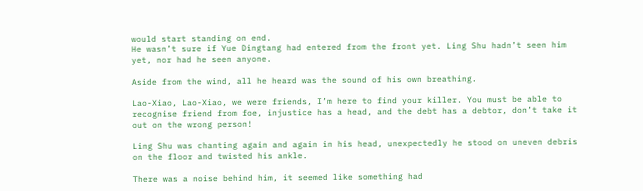would start standing on end.
He wasn’t sure if Yue Dingtang had entered from the front yet. Ling Shu hadn’t seen him yet, nor had he seen anyone.

Aside from the wind, all he heard was the sound of his own breathing.

Lao-Xiao, Lao-Xiao, we were friends, I’m here to find your killer. You must be able to recognise friend from foe, injustice has a head, and the debt has a debtor, don’t take it out on the wrong person!

Ling Shu was chanting again and again in his head, unexpectedly he stood on uneven debris on the floor and twisted his ankle.

There was a noise behind him, it seemed like something had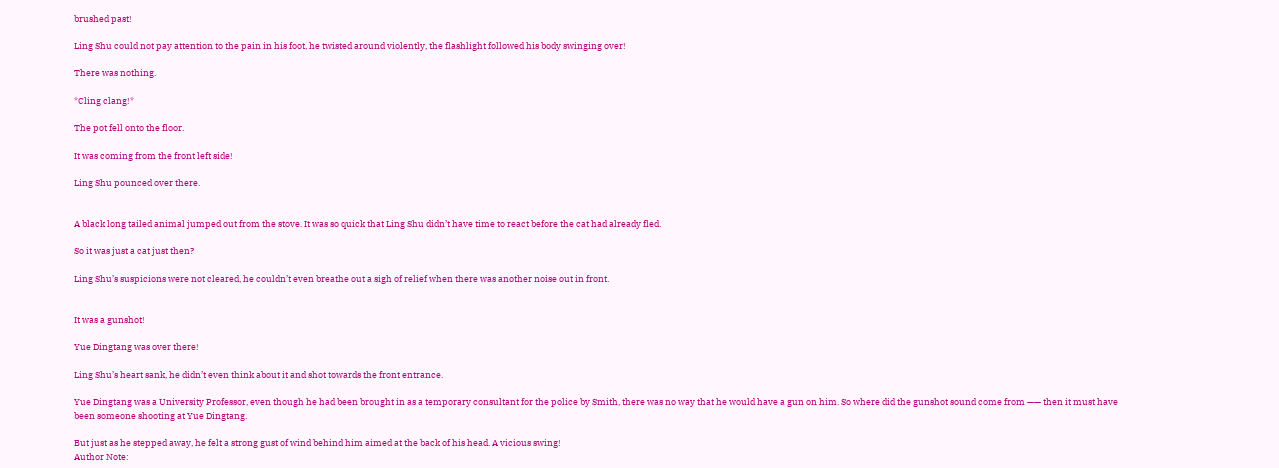brushed past!

Ling Shu could not pay attention to the pain in his foot, he twisted around violently, the flashlight followed his body swinging over!

There was nothing.

*Cling clang!*

The pot fell onto the floor.

It was coming from the front left side!

Ling Shu pounced over there.


A black long tailed animal jumped out from the stove. It was so quick that Ling Shu didn’t have time to react before the cat had already fled.

So it was just a cat just then?

Ling Shu’s suspicions were not cleared, he couldn’t even breathe out a sigh of relief when there was another noise out in front.


It was a gunshot!

Yue Dingtang was over there!

Ling Shu’s heart sank, he didn’t even think about it and shot towards the front entrance.

Yue Dingtang was a University Professor, even though he had been brought in as a temporary consultant for the police by Smith, there was no way that he would have a gun on him. So where did the gunshot sound come from —— then it must have been someone shooting at Yue Dingtang.

But just as he stepped away, he felt a strong gust of wind behind him aimed at the back of his head. A vicious swing!
Author Note: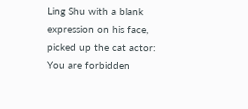Ling Shu with a blank expression on his face, picked up the cat actor: You are forbidden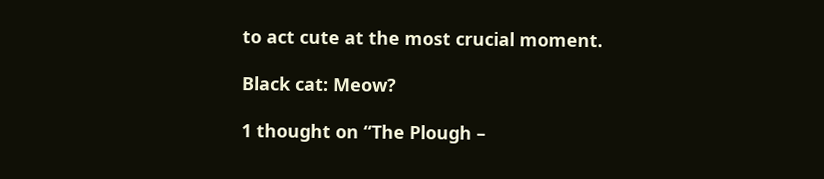to act cute at the most crucial moment.

Black cat: Meow?

1 thought on “The Plough –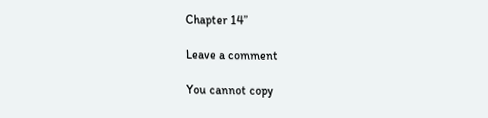Chapter 14”

Leave a comment

You cannot copy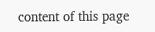content of this page